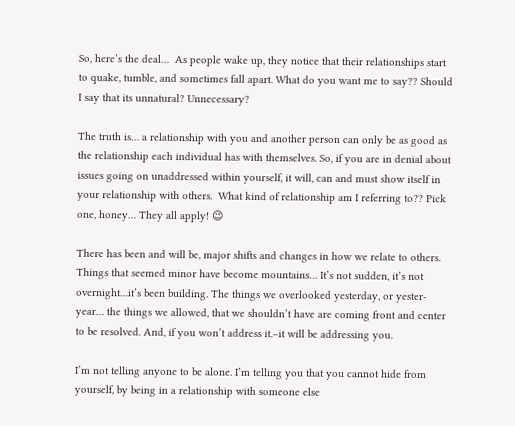So, here’s the deal…  As people wake up, they notice that their relationships start to quake, tumble, and sometimes fall apart. What do you want me to say?? Should I say that its unnatural? Unnecessary?

The truth is… a relationship with you and another person can only be as good as the relationship each individual has with themselves. So, if you are in denial about issues going on unaddressed within yourself, it will, can and must show itself in your relationship with others.  What kind of relationship am I referring to?? Pick one, honey… They all apply! 😉

There has been and will be, major shifts and changes in how we relate to others. Things that seemed minor have become mountains… It’s not sudden, it’s not overnight…it’s been building. The things we overlooked yesterday, or yester-year… the things we allowed, that we shouldn’t have are coming front and center to be resolved. And, if you won’t address it.–it will be addressing you.

I’m not telling anyone to be alone. I’m telling you that you cannot hide from yourself, by being in a relationship with someone else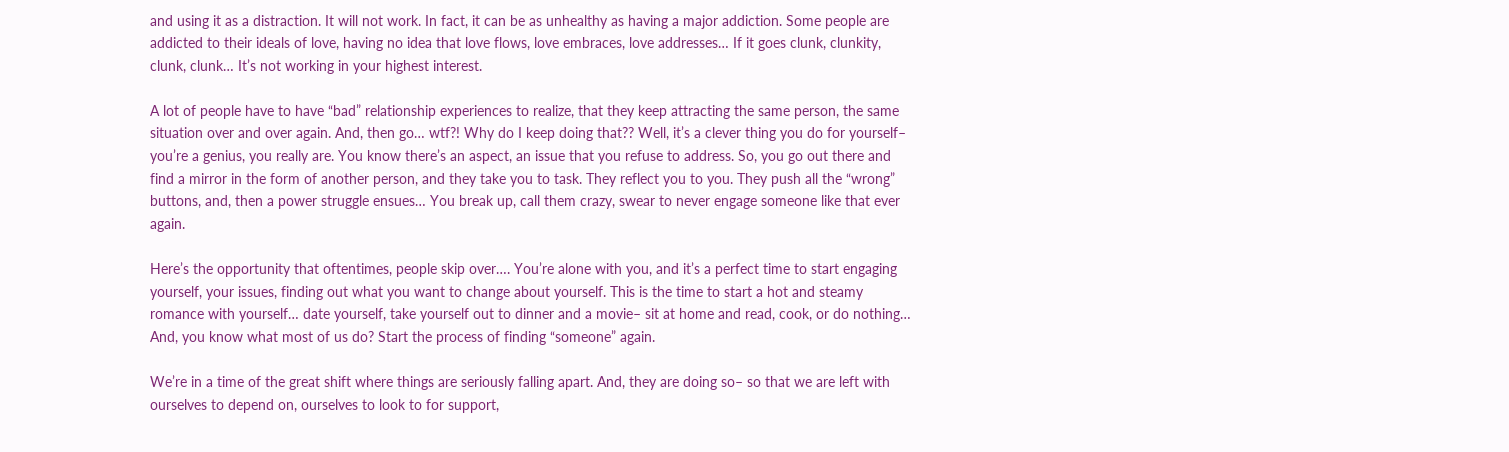and using it as a distraction. It will not work. In fact, it can be as unhealthy as having a major addiction. Some people are addicted to their ideals of love, having no idea that love flows, love embraces, love addresses… If it goes clunk, clunkity, clunk, clunk… It’s not working in your highest interest.

A lot of people have to have “bad” relationship experiences to realize, that they keep attracting the same person, the same situation over and over again. And, then go… wtf?! Why do I keep doing that?? Well, it’s a clever thing you do for yourself– you’re a genius, you really are. You know there’s an aspect, an issue that you refuse to address. So, you go out there and find a mirror in the form of another person, and they take you to task. They reflect you to you. They push all the “wrong” buttons, and, then a power struggle ensues… You break up, call them crazy, swear to never engage someone like that ever again.

Here’s the opportunity that oftentimes, people skip over…. You’re alone with you, and it’s a perfect time to start engaging yourself, your issues, finding out what you want to change about yourself. This is the time to start a hot and steamy romance with yourself… date yourself, take yourself out to dinner and a movie– sit at home and read, cook, or do nothing… And, you know what most of us do? Start the process of finding “someone” again.

We’re in a time of the great shift where things are seriously falling apart. And, they are doing so– so that we are left with ourselves to depend on, ourselves to look to for support,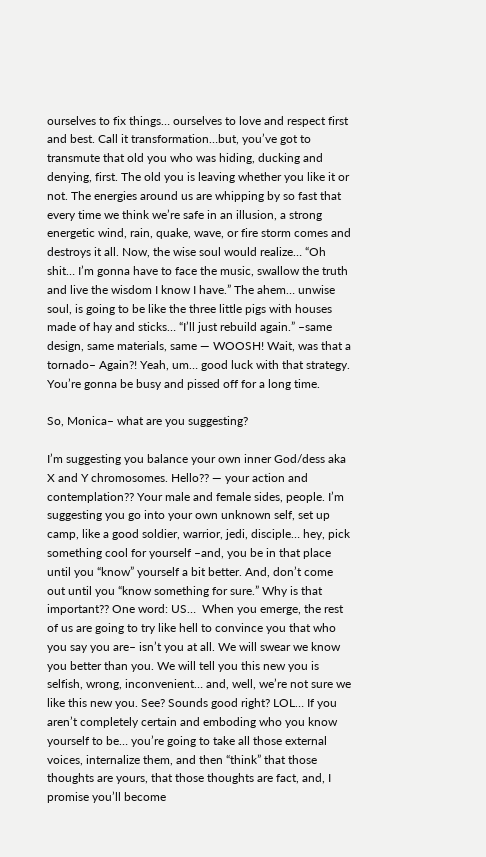ourselves to fix things… ourselves to love and respect first and best. Call it transformation…but, you’ve got to transmute that old you who was hiding, ducking and denying, first. The old you is leaving whether you like it or not. The energies around us are whipping by so fast that every time we think we’re safe in an illusion, a strong energetic wind, rain, quake, wave, or fire storm comes and destroys it all. Now, the wise soul would realize… “Oh shit… I’m gonna have to face the music, swallow the truth and live the wisdom I know I have.” The ahem… unwise soul, is going to be like the three little pigs with houses made of hay and sticks… “I’ll just rebuild again.” –same design, same materials, same — WOOSH! Wait, was that a tornado– Again?! Yeah, um… good luck with that strategy. You’re gonna be busy and pissed off for a long time.

So, Monica– what are you suggesting?

I’m suggesting you balance your own inner God/dess aka X and Y chromosomes. Hello?? — your action and contemplation?? Your male and female sides, people. I’m suggesting you go into your own unknown self, set up camp, like a good soldier, warrior, jedi, disciple… hey, pick something cool for yourself –and, you be in that place until you “know” yourself a bit better. And, don’t come out until you “know something for sure.” Why is that important?? One word: US…  When you emerge, the rest of us are going to try like hell to convince you that who you say you are– isn’t you at all. We will swear we know you better than you. We will tell you this new you is selfish, wrong, inconvenient… and, well, we’re not sure we like this new you. See? Sounds good right? LOL… If you aren’t completely certain and emboding who you know yourself to be… you’re going to take all those external voices, internalize them, and then “think” that those thoughts are yours, that those thoughts are fact, and, I promise you’ll become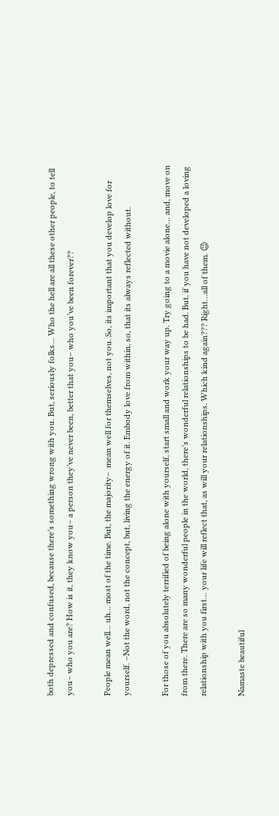both depressed and confused, because there’s something wrong with you. But, seriously folks… Who the hell are all these other people, to tell you– who you are? How is it, they know you– a person they’ve never been, better that you– who you’ve been forever??

People mean well… uh… most of the time. But, the majority–  mean well for themselves, not you. So, its important that you develop love for yourself. –Not the word, not the concept, but, living the energy of it. Embody love from within, so, that its always reflected without.

For those of you absolutely terrified of being alone with yourself, start small and work your way up. Try going to a movie alone… and, move on from there. There are so many wonderful people in the world, there’s wonderful relationships to be had. But, if you have not developed a loving relationship with you first… your life will reflect that, as will your relationships. Which kind again??? Right…all of them. 😉

Namaste beautiful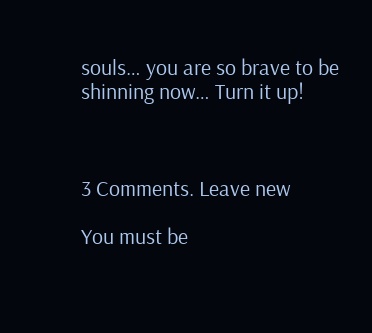souls… you are so brave to be shinning now… Turn it up!



3 Comments. Leave new

You must be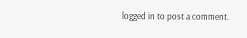logged in to post a comment.